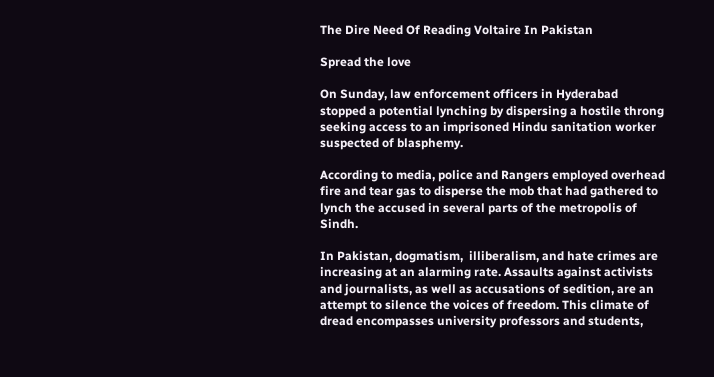The Dire Need Of Reading Voltaire In Pakistan

Spread the love

On Sunday, law enforcement officers in Hyderabad stopped a potential lynching by dispersing a hostile throng seeking access to an imprisoned Hindu sanitation worker suspected of blasphemy.

According to media, police and Rangers employed overhead fire and tear gas to disperse the mob that had gathered to lynch the accused in several parts of the metropolis of Sindh.

In Pakistan, dogmatism,  illiberalism, and hate crimes are increasing at an alarming rate. Assaults against activists and journalists, as well as accusations of sedition, are an attempt to silence the voices of freedom. This climate of dread encompasses university professors and students,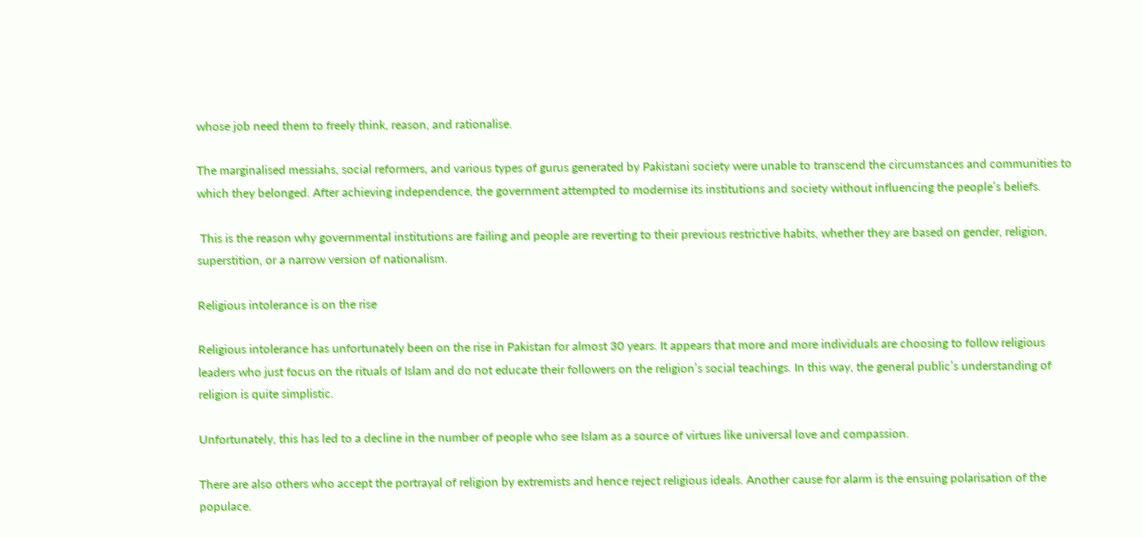whose job need them to freely think, reason, and rationalise.

The marginalised messiahs, social reformers, and various types of gurus generated by Pakistani society were unable to transcend the circumstances and communities to which they belonged. After achieving independence, the government attempted to modernise its institutions and society without influencing the people’s beliefs.

 This is the reason why governmental institutions are failing and people are reverting to their previous restrictive habits, whether they are based on gender, religion, superstition, or a narrow version of nationalism.

Religious intolerance is on the rise

Religious intolerance has unfortunately been on the rise in Pakistan for almost 30 years. It appears that more and more individuals are choosing to follow religious leaders who just focus on the rituals of Islam and do not educate their followers on the religion’s social teachings. In this way, the general public’s understanding of religion is quite simplistic.

Unfortunately, this has led to a decline in the number of people who see Islam as a source of virtues like universal love and compassion.

There are also others who accept the portrayal of religion by extremists and hence reject religious ideals. Another cause for alarm is the ensuing polarisation of the populace.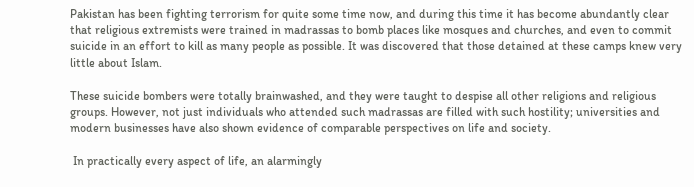Pakistan has been fighting terrorism for quite some time now, and during this time it has become abundantly clear that religious extremists were trained in madrassas to bomb places like mosques and churches, and even to commit suicide in an effort to kill as many people as possible. It was discovered that those detained at these camps knew very little about Islam.

These suicide bombers were totally brainwashed, and they were taught to despise all other religions and religious groups. However, not just individuals who attended such madrassas are filled with such hostility; universities and modern businesses have also shown evidence of comparable perspectives on life and society.

 In practically every aspect of life, an alarmingly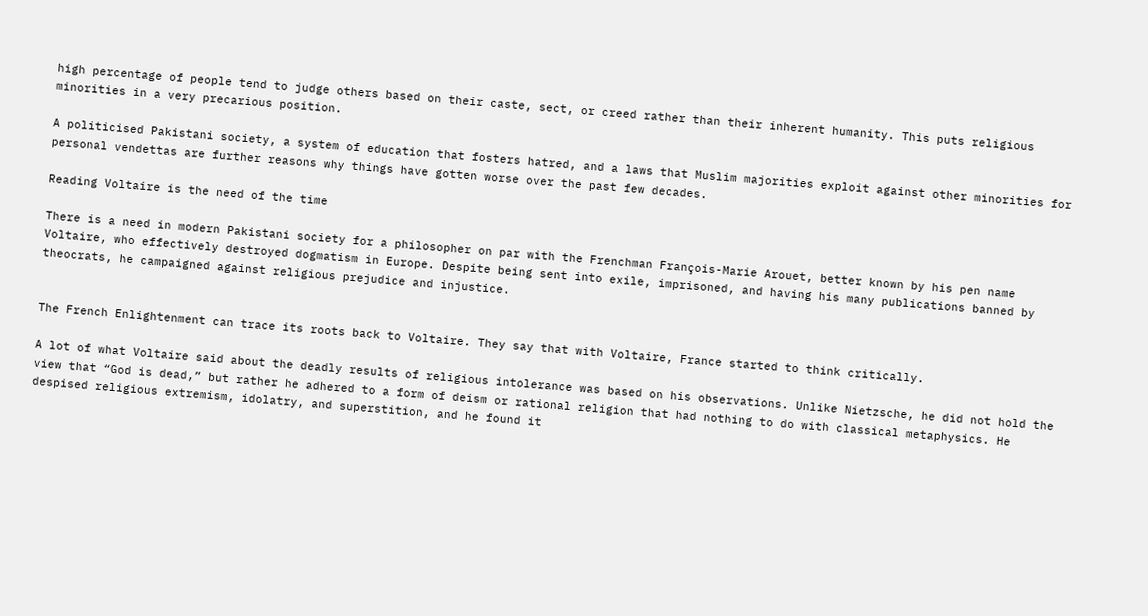high percentage of people tend to judge others based on their caste, sect, or creed rather than their inherent humanity. This puts religious minorities in a very precarious position.

A politicised Pakistani society, a system of education that fosters hatred, and a laws that Muslim majorities exploit against other minorities for personal vendettas are further reasons why things have gotten worse over the past few decades.

Reading Voltaire is the need of the time

There is a need in modern Pakistani society for a philosopher on par with the Frenchman François-Marie Arouet, better known by his pen name Voltaire, who effectively destroyed dogmatism in Europe. Despite being sent into exile, imprisoned, and having his many publications banned by theocrats, he campaigned against religious prejudice and injustice.


The French Enlightenment can trace its roots back to Voltaire. They say that with Voltaire, France started to think critically.

A lot of what Voltaire said about the deadly results of religious intolerance was based on his observations. Unlike Nietzsche, he did not hold the view that “God is dead,” but rather he adhered to a form of deism or rational religion that had nothing to do with classical metaphysics. He despised religious extremism, idolatry, and superstition, and he found it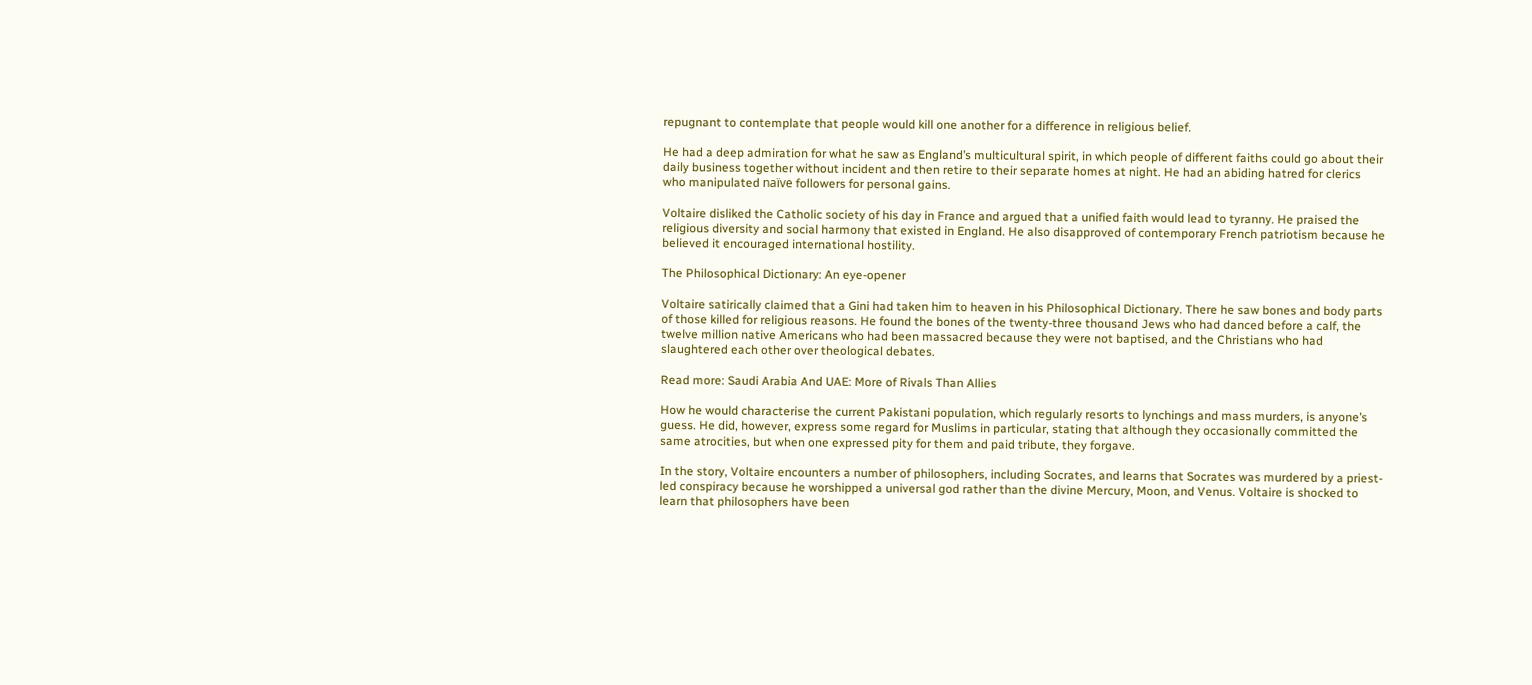repugnant to contemplate that people would kill one another for a difference in religious belief.

He had a deep admiration for what he saw as England’s multicultural spirit, in which people of different faiths could go about their daily business together without incident and then retire to their separate homes at night. He had an abiding hatred for clerics who manipulated naïve followers for personal gains.

Voltaire disliked the Catholic society of his day in France and argued that a unified faith would lead to tyranny. He praised the religious diversity and social harmony that existed in England. He also disapproved of contemporary French patriotism because he believed it encouraged international hostility.

The Philosophical Dictionary: An eye-opener

Voltaire satirically claimed that a Gini had taken him to heaven in his Philosophical Dictionary. There he saw bones and body parts of those killed for religious reasons. He found the bones of the twenty-three thousand Jews who had danced before a calf, the twelve million native Americans who had been massacred because they were not baptised, and the Christians who had slaughtered each other over theological debates.

Read more: Saudi Arabia And UAE: More of Rivals Than Allies

How he would characterise the current Pakistani population, which regularly resorts to lynchings and mass murders, is anyone’s guess. He did, however, express some regard for Muslims in particular, stating that although they occasionally committed the same atrocities, but when one expressed pity for them and paid tribute, they forgave.

In the story, Voltaire encounters a number of philosophers, including Socrates, and learns that Socrates was murdered by a priest-led conspiracy because he worshipped a universal god rather than the divine Mercury, Moon, and Venus. Voltaire is shocked to learn that philosophers have been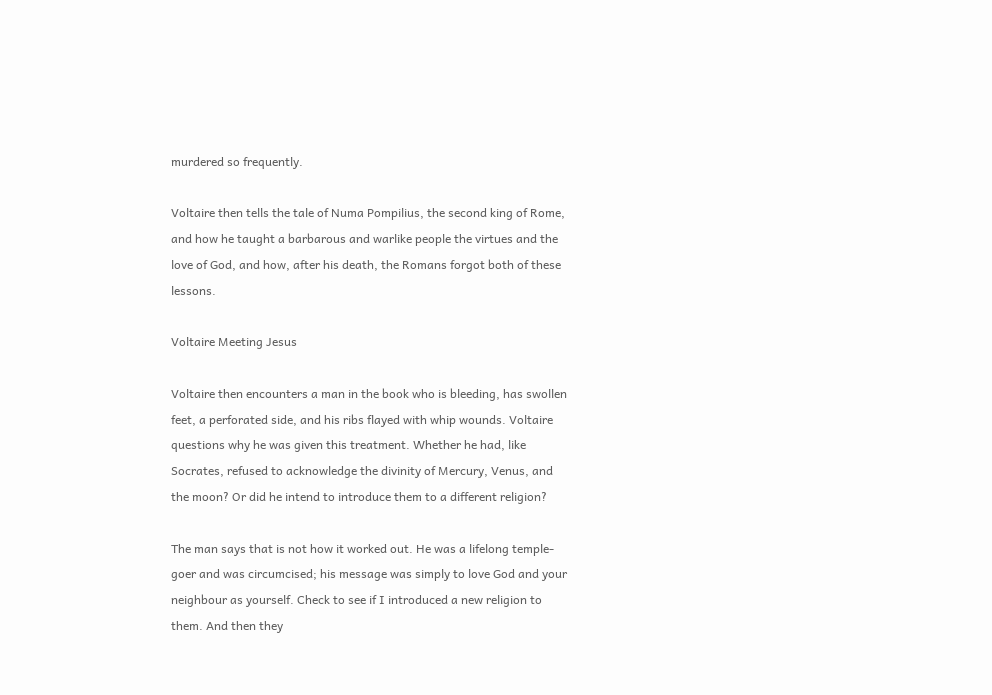murdered so frequently.

Voltaire then tells the tale of Numa Pompilius, the second king of Rome, and how he taught a barbarous and warlike people the virtues and the love of God, and how, after his death, the Romans forgot both of these lessons.

Voltaire Meeting Jesus

Voltaire then encounters a man in the book who is bleeding, has swollen feet, a perforated side, and his ribs flayed with whip wounds. Voltaire questions why he was given this treatment. Whether he had, like Socrates, refused to acknowledge the divinity of Mercury, Venus, and the moon? Or did he intend to introduce them to a different religion?

The man says that is not how it worked out. He was a lifelong temple-goer and was circumcised; his message was simply to love God and your neighbour as yourself. Check to see if I introduced a new religion to them. And then they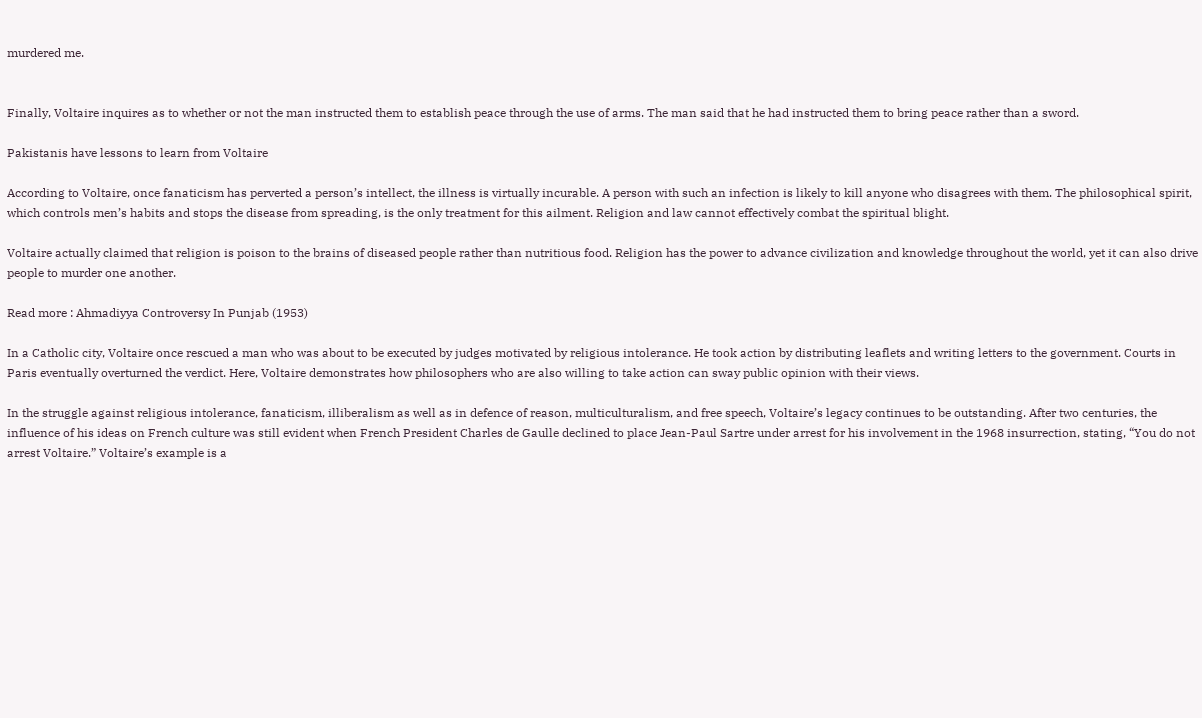murdered me.


Finally, Voltaire inquires as to whether or not the man instructed them to establish peace through the use of arms. The man said that he had instructed them to bring peace rather than a sword.

Pakistanis have lessons to learn from Voltaire

According to Voltaire, once fanaticism has perverted a person’s intellect, the illness is virtually incurable. A person with such an infection is likely to kill anyone who disagrees with them. The philosophical spirit, which controls men’s habits and stops the disease from spreading, is the only treatment for this ailment. Religion and law cannot effectively combat the spiritual blight.

Voltaire actually claimed that religion is poison to the brains of diseased people rather than nutritious food. Religion has the power to advance civilization and knowledge throughout the world, yet it can also drive people to murder one another.

Read more : Ahmadiyya Controversy In Punjab (1953)

In a Catholic city, Voltaire once rescued a man who was about to be executed by judges motivated by religious intolerance. He took action by distributing leaflets and writing letters to the government. Courts in Paris eventually overturned the verdict. Here, Voltaire demonstrates how philosophers who are also willing to take action can sway public opinion with their views.

In the struggle against religious intolerance, fanaticism, illiberalism as well as in defence of reason, multiculturalism, and free speech, Voltaire’s legacy continues to be outstanding. After two centuries, the influence of his ideas on French culture was still evident when French President Charles de Gaulle declined to place Jean-Paul Sartre under arrest for his involvement in the 1968 insurrection, stating, “You do not arrest Voltaire.” Voltaire’s example is a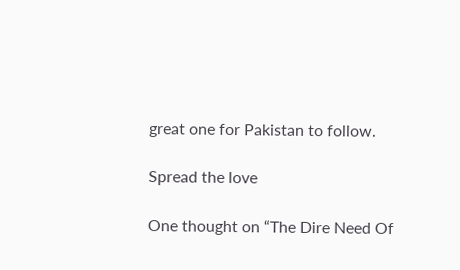great one for Pakistan to follow.

Spread the love

One thought on “The Dire Need Of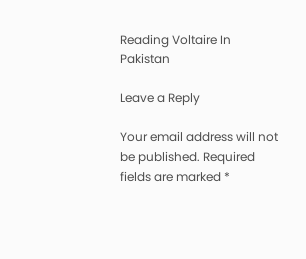Reading Voltaire In Pakistan

Leave a Reply

Your email address will not be published. Required fields are marked *